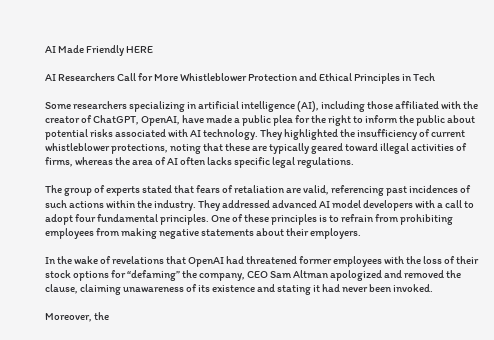AI Made Friendly HERE

AI Researchers Call for More Whistleblower Protection and Ethical Principles in Tech

Some researchers specializing in artificial intelligence (AI), including those affiliated with the creator of ChatGPT, OpenAI, have made a public plea for the right to inform the public about potential risks associated with AI technology. They highlighted the insufficiency of current whistleblower protections, noting that these are typically geared toward illegal activities of firms, whereas the area of AI often lacks specific legal regulations.

The group of experts stated that fears of retaliation are valid, referencing past incidences of such actions within the industry. They addressed advanced AI model developers with a call to adopt four fundamental principles. One of these principles is to refrain from prohibiting employees from making negative statements about their employers.

In the wake of revelations that OpenAI had threatened former employees with the loss of their stock options for “defaming” the company, CEO Sam Altman apologized and removed the clause, claiming unawareness of its existence and stating it had never been invoked.

Moreover, the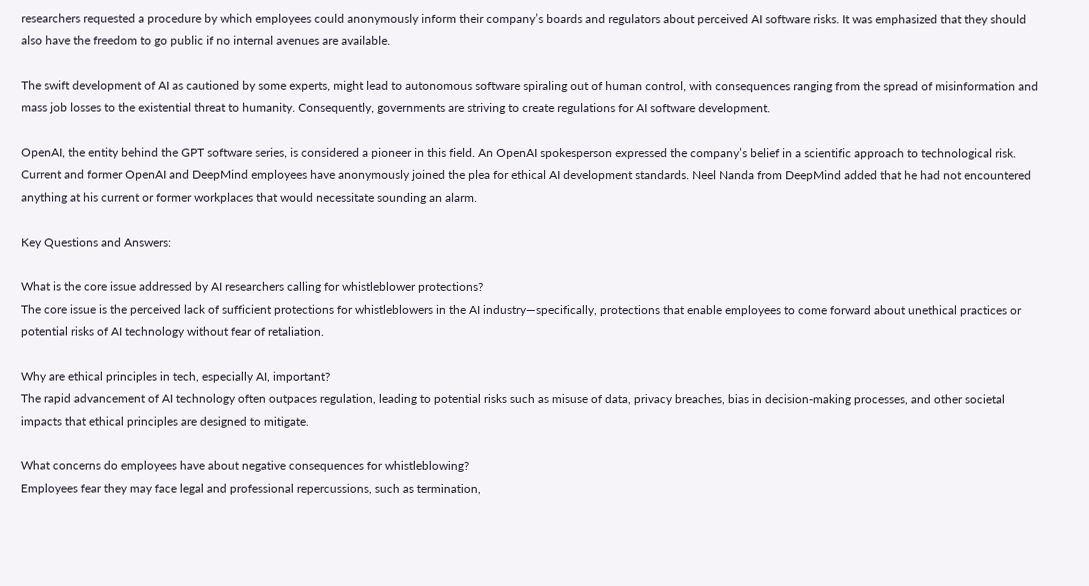researchers requested a procedure by which employees could anonymously inform their company’s boards and regulators about perceived AI software risks. It was emphasized that they should also have the freedom to go public if no internal avenues are available.

The swift development of AI as cautioned by some experts, might lead to autonomous software spiraling out of human control, with consequences ranging from the spread of misinformation and mass job losses to the existential threat to humanity. Consequently, governments are striving to create regulations for AI software development.

OpenAI, the entity behind the GPT software series, is considered a pioneer in this field. An OpenAI spokesperson expressed the company’s belief in a scientific approach to technological risk. Current and former OpenAI and DeepMind employees have anonymously joined the plea for ethical AI development standards. Neel Nanda from DeepMind added that he had not encountered anything at his current or former workplaces that would necessitate sounding an alarm.

Key Questions and Answers:

What is the core issue addressed by AI researchers calling for whistleblower protections?
The core issue is the perceived lack of sufficient protections for whistleblowers in the AI industry—specifically, protections that enable employees to come forward about unethical practices or potential risks of AI technology without fear of retaliation.

Why are ethical principles in tech, especially AI, important?
The rapid advancement of AI technology often outpaces regulation, leading to potential risks such as misuse of data, privacy breaches, bias in decision-making processes, and other societal impacts that ethical principles are designed to mitigate.

What concerns do employees have about negative consequences for whistleblowing?
Employees fear they may face legal and professional repercussions, such as termination,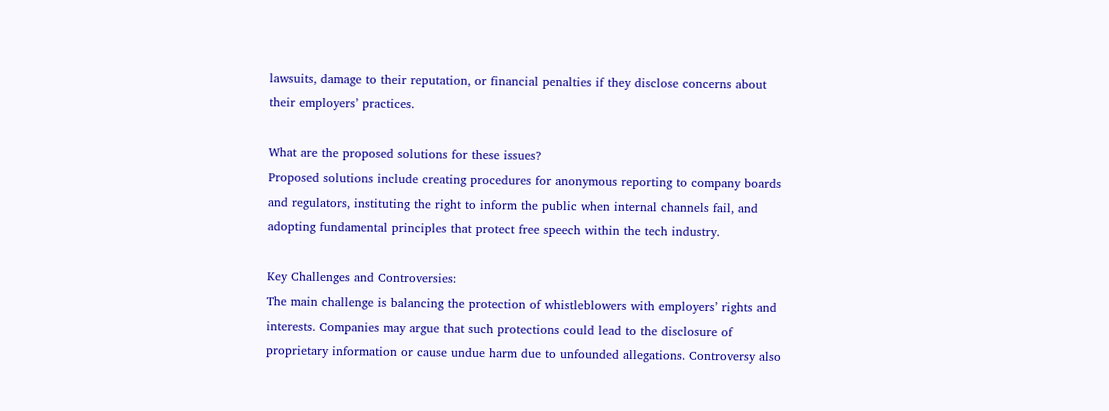lawsuits, damage to their reputation, or financial penalties if they disclose concerns about their employers’ practices.

What are the proposed solutions for these issues?
Proposed solutions include creating procedures for anonymous reporting to company boards and regulators, instituting the right to inform the public when internal channels fail, and adopting fundamental principles that protect free speech within the tech industry.

Key Challenges and Controversies:
The main challenge is balancing the protection of whistleblowers with employers’ rights and interests. Companies may argue that such protections could lead to the disclosure of proprietary information or cause undue harm due to unfounded allegations. Controversy also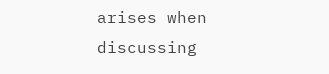arises when discussing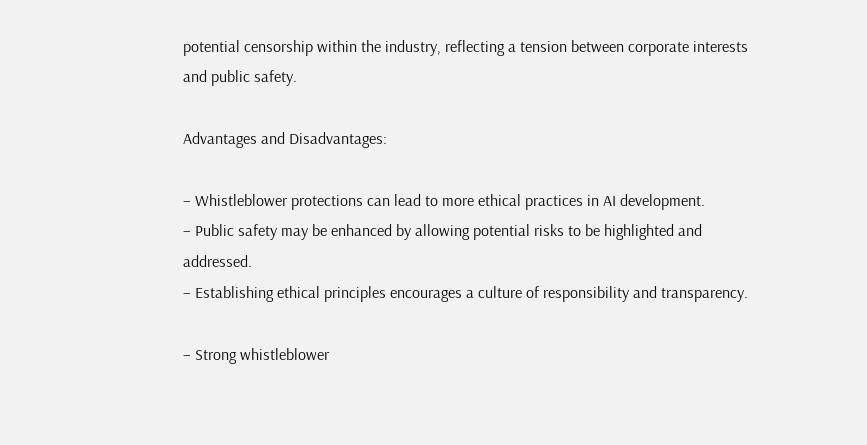potential censorship within the industry, reflecting a tension between corporate interests and public safety.

Advantages and Disadvantages:

– Whistleblower protections can lead to more ethical practices in AI development.
– Public safety may be enhanced by allowing potential risks to be highlighted and addressed.
– Establishing ethical principles encourages a culture of responsibility and transparency.

– Strong whistleblower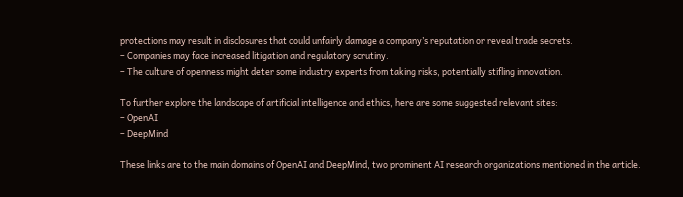protections may result in disclosures that could unfairly damage a company’s reputation or reveal trade secrets.
– Companies may face increased litigation and regulatory scrutiny.
– The culture of openness might deter some industry experts from taking risks, potentially stifling innovation.

To further explore the landscape of artificial intelligence and ethics, here are some suggested relevant sites:
– OpenAI
– DeepMind

These links are to the main domains of OpenAI and DeepMind, two prominent AI research organizations mentioned in the article.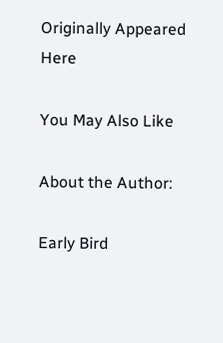Originally Appeared Here

You May Also Like

About the Author:

Early Bird